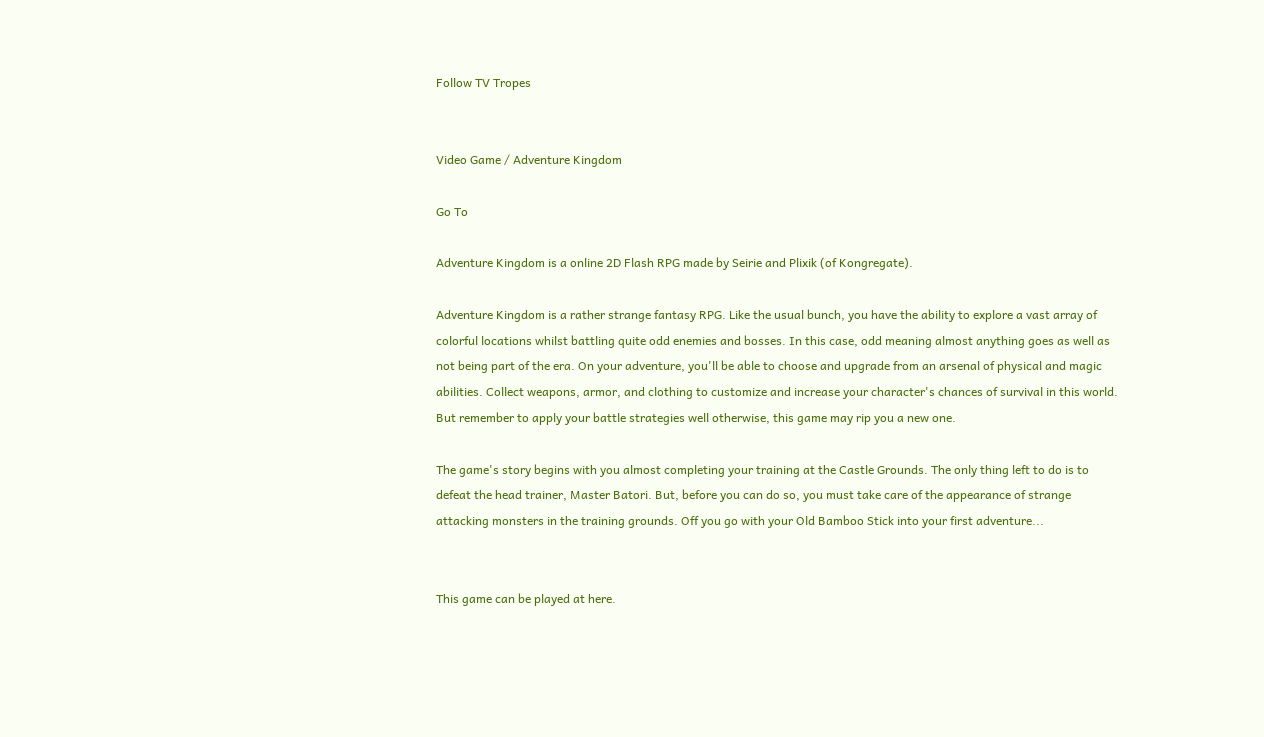Follow TV Tropes


Video Game / Adventure Kingdom

Go To

Adventure Kingdom is a online 2D Flash RPG made by Seirie and Plixik (of Kongregate).

Adventure Kingdom is a rather strange fantasy RPG. Like the usual bunch, you have the ability to explore a vast array of colorful locations whilst battling quite odd enemies and bosses. In this case, odd meaning almost anything goes as well as not being part of the era. On your adventure, you'll be able to choose and upgrade from an arsenal of physical and magic abilities. Collect weapons, armor, and clothing to customize and increase your character's chances of survival in this world. But remember to apply your battle strategies well otherwise, this game may rip you a new one.

The game's story begins with you almost completing your training at the Castle Grounds. The only thing left to do is to defeat the head trainer, Master Batori. But, before you can do so, you must take care of the appearance of strange attacking monsters in the training grounds. Off you go with your Old Bamboo Stick into your first adventure...


This game can be played at here.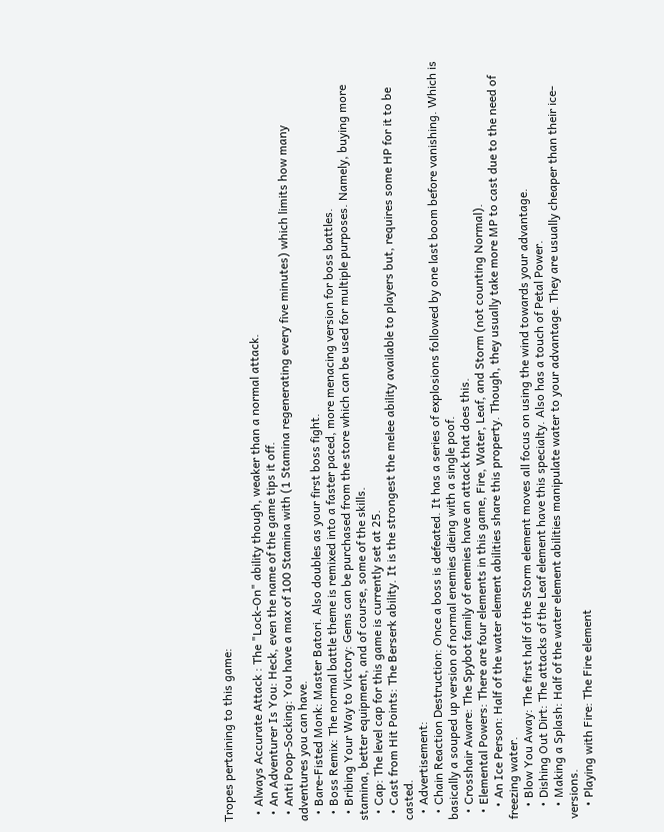Tropes pertaining to this game:

  • Always Accurate Attack : The "Lock-On" ability though, weaker than a normal attack.
  • An Adventurer Is You: Heck, even the name of the game tips it off.
  • Anti Poop-Socking: You have a max of 100 Stamina with (1 Stamina regenerating every five minutes) which limits how many adventures you can have.
  • Bare-Fisted Monk: Master Batori. Also doubles as your first boss fight.
  • Boss Remix: The normal battle theme is remixed into a faster paced, more menacing version for boss battles.
  • Bribing Your Way to Victory: Gems can be purchased from the store which can be used for multiple purposes. Namely, buying more stamina, better equipment, and of course, some of the skills.
  • Cap: The level cap for this game is currently set at 25.
  • Cast from Hit Points: The Berserk ability. It is the strongest the melee ability available to players but, requires some HP for it to be casted.
  • Advertisement:
  • Chain Reaction Destruction: Once a boss is defeated. It has a series of explosions followed by one last boom before vanishing. Which is basically a souped up version of normal enemies dieing with a single poof.
  • Crosshair Aware: The Spybot family of enemies have an attack that does this.
  • Elemental Powers: There are four elements in this game, Fire, Water, Leaf, and Storm (not counting Normal).
    • An Ice Person: Half of the water element abilities share this property. Though, they usually take more MP to cast due to the need of freezing water.
    • Blow You Away: The first half of the Storm element moves all focus on using the wind towards your advantage.
    • Dishing Out Dirt: The attacks of the Leaf element have this specialty. Also has a touch of Petal Power.
    • Making a Splash: Half of the water element abilities manipulate water to your advantage. They are usually cheaper than their ice-versions.
    • Playing with Fire: The Fire element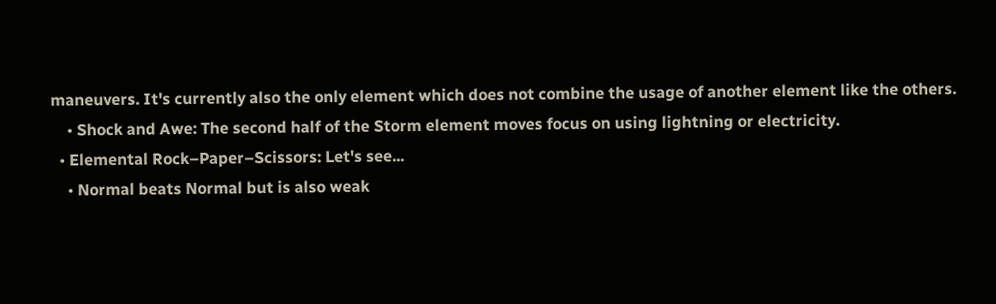maneuvers. It's currently also the only element which does not combine the usage of another element like the others.
    • Shock and Awe: The second half of the Storm element moves focus on using lightning or electricity.
  • Elemental Rock–Paper–Scissors: Let's see...
    • Normal beats Normal but is also weak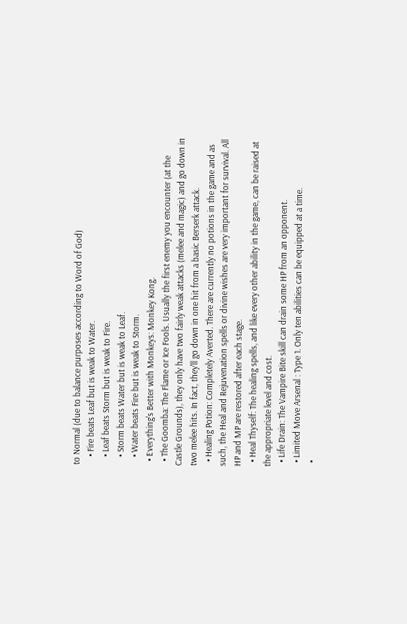to Normal (due to balance purposes according to Word of God)
    • Fire beats Leaf but is weak to Water.
    • Leaf beats Storm but is weak to Fire.
    • Storm beats Water but is weak to Leaf.
    • Water beats Fire but is weak to Storm.
  • Everything's Better with Monkeys: Monkey Kong.
  • The Goomba: The Flame or Ice Fools. Usually the first enemy you encounter (at the Castle Grounds), they only have two fairly weak attacks (melee and magic) and go down in two melee hits. In fact, they'll go down in one hit from a basic Berserk attack.
  • Healing Potion: Completely Averted. There are currently no potions in the game and as such, the Heal and Rejuvenation spells or divine wishes are very important for survival. All HP and MP are restored after each stage.
  • Heal Thyself: The healing spells, and like every other ability in the game, can be raised at the appropriate level and cost.
  • Life Drain: The Vampire Bite skill can drain some HP from an opponent.
  • Limited Move Arsenal : Type 1. Only ten abilities can be equipped at a time.
  •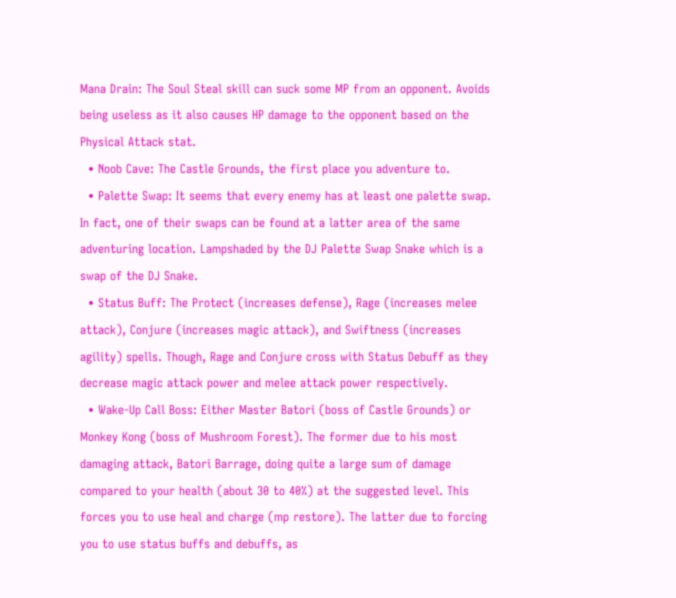Mana Drain: The Soul Steal skill can suck some MP from an opponent. Avoids being useless as it also causes HP damage to the opponent based on the Physical Attack stat.
  • Noob Cave: The Castle Grounds, the first place you adventure to.
  • Palette Swap: It seems that every enemy has at least one palette swap. In fact, one of their swaps can be found at a latter area of the same adventuring location. Lampshaded by the DJ Palette Swap Snake which is a swap of the DJ Snake.
  • Status Buff: The Protect (increases defense), Rage (increases melee attack), Conjure (increases magic attack), and Swiftness (increases agility) spells. Though, Rage and Conjure cross with Status Debuff as they decrease magic attack power and melee attack power respectively.
  • Wake-Up Call Boss: Either Master Batori (boss of Castle Grounds) or Monkey Kong (boss of Mushroom Forest). The former due to his most damaging attack, Batori Barrage, doing quite a large sum of damage compared to your health (about 30 to 40%) at the suggested level. This forces you to use heal and charge (mp restore). The latter due to forcing you to use status buffs and debuffs, as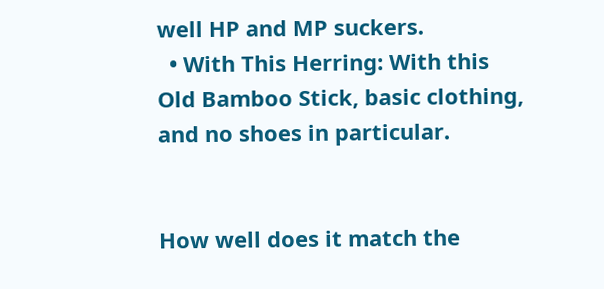well HP and MP suckers.
  • With This Herring: With this Old Bamboo Stick, basic clothing, and no shoes in particular.


How well does it match the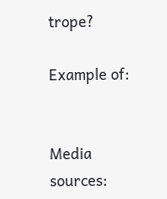trope?

Example of:


Media sources: